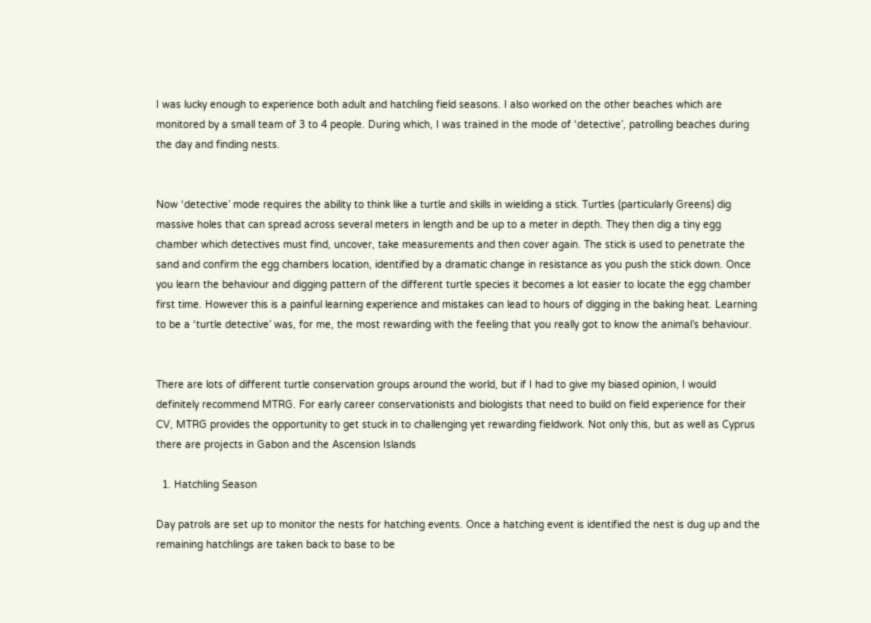I was lucky enough to experience both adult and hatchling field seasons. I also worked on the other beaches which are monitored by a small team of 3 to 4 people. During which, I was trained in the mode of ‘detective’, patrolling beaches during the day and finding nests.


Now ‘detective’ mode requires the ability to think like a turtle and skills in wielding a stick. Turtles (particularly Greens) dig massive holes that can spread across several meters in length and be up to a meter in depth. They then dig a tiny egg chamber which detectives must find, uncover, take measurements and then cover again. The stick is used to penetrate the sand and confirm the egg chambers location, identified by a dramatic change in resistance as you push the stick down. Once you learn the behaviour and digging pattern of the different turtle species it becomes a lot easier to locate the egg chamber first time. However this is a painful learning experience and mistakes can lead to hours of digging in the baking heat. Learning to be a ‘turtle detective’ was, for me, the most rewarding with the feeling that you really got to know the animal’s behaviour.


There are lots of different turtle conservation groups around the world, but if I had to give my biased opinion, I would definitely recommend MTRG. For early career conservationists and biologists that need to build on field experience for their CV, MTRG provides the opportunity to get stuck in to challenging yet rewarding fieldwork. Not only this, but as well as Cyprus there are projects in Gabon and the Ascension Islands

  1. Hatchling Season

Day patrols are set up to monitor the nests for hatching events. Once a hatching event is identified the nest is dug up and the remaining hatchlings are taken back to base to be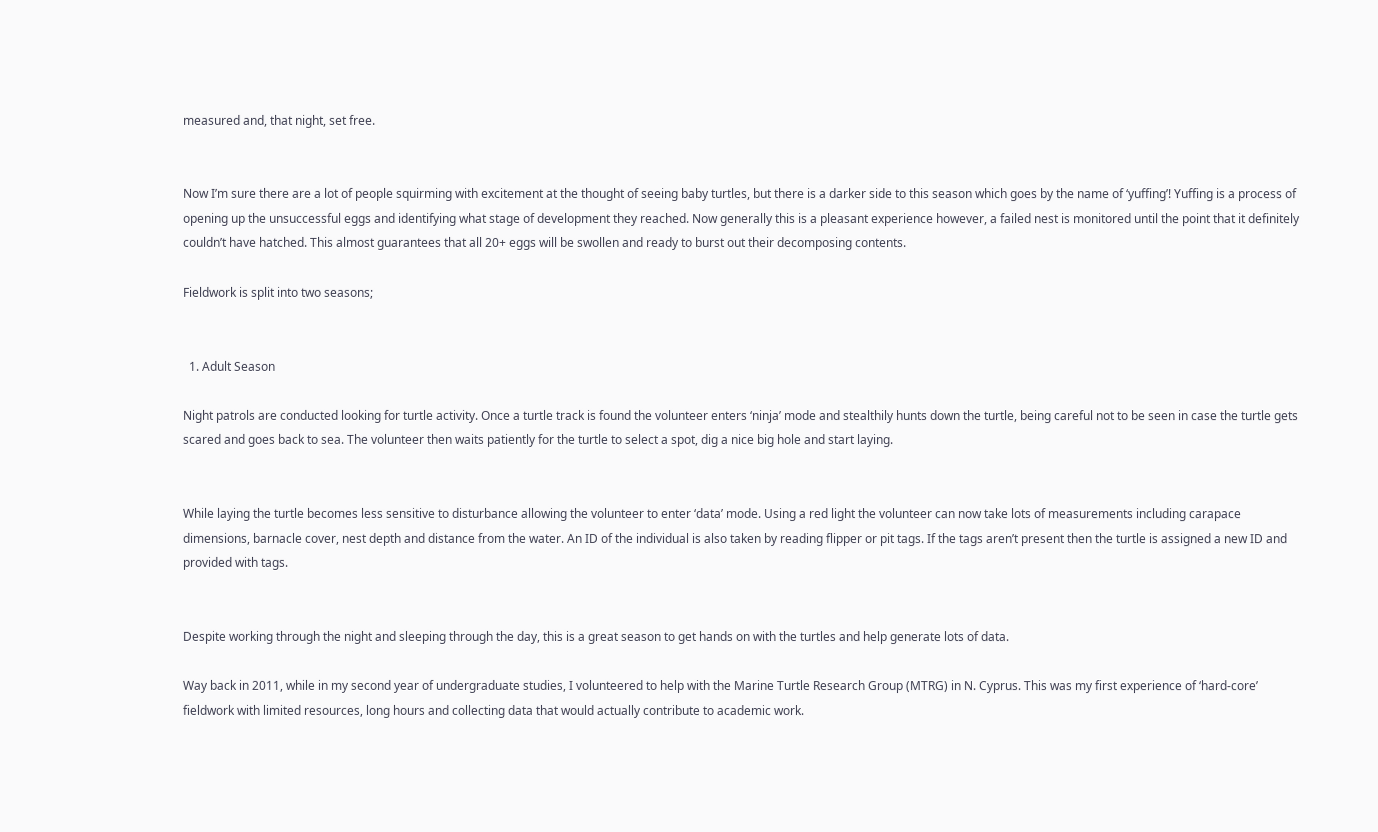measured and, that night, set free.


Now I’m sure there are a lot of people squirming with excitement at the thought of seeing baby turtles, but there is a darker side to this season which goes by the name of ‘yuffing’! Yuffing is a process of opening up the unsuccessful eggs and identifying what stage of development they reached. Now generally this is a pleasant experience however, a failed nest is monitored until the point that it definitely couldn’t have hatched. This almost guarantees that all 20+ eggs will be swollen and ready to burst out their decomposing contents.

Fieldwork is split into two seasons;


  1. Adult Season

Night patrols are conducted looking for turtle activity. Once a turtle track is found the volunteer enters ‘ninja’ mode and stealthily hunts down the turtle, being careful not to be seen in case the turtle gets scared and goes back to sea. The volunteer then waits patiently for the turtle to select a spot, dig a nice big hole and start laying.


While laying the turtle becomes less sensitive to disturbance allowing the volunteer to enter ‘data’ mode. Using a red light the volunteer can now take lots of measurements including carapace dimensions, barnacle cover, nest depth and distance from the water. An ID of the individual is also taken by reading flipper or pit tags. If the tags aren’t present then the turtle is assigned a new ID and provided with tags.


Despite working through the night and sleeping through the day, this is a great season to get hands on with the turtles and help generate lots of data.

Way back in 2011, while in my second year of undergraduate studies, I volunteered to help with the Marine Turtle Research Group (MTRG) in N. Cyprus. This was my first experience of ‘hard-core’ fieldwork with limited resources, long hours and collecting data that would actually contribute to academic work.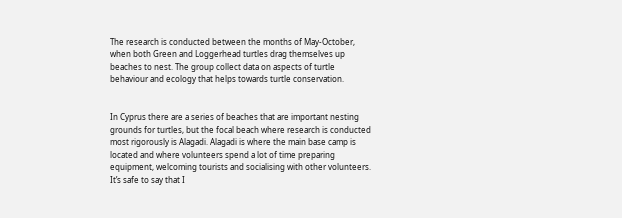The research is conducted between the months of May-October, when both Green and Loggerhead turtles drag themselves up beaches to nest. The group collect data on aspects of turtle behaviour and ecology that helps towards turtle conservation.


In Cyprus there are a series of beaches that are important nesting grounds for turtles, but the focal beach where research is conducted most rigorously is Alagadi. Alagadi is where the main base camp is located and where volunteers spend a lot of time preparing equipment, welcoming tourists and socialising with other volunteers. It’s safe to say that I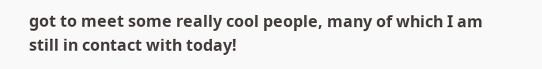got to meet some really cool people, many of which I am still in contact with today!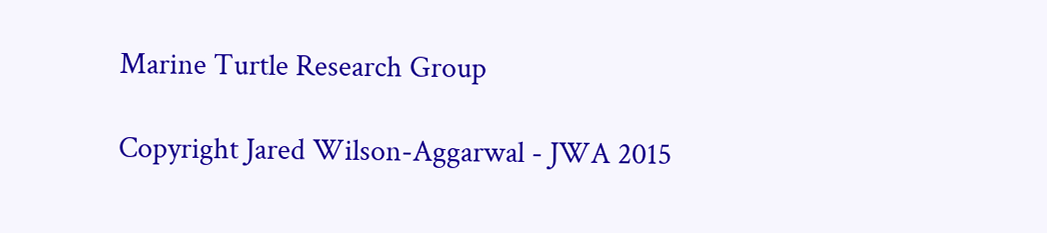Marine Turtle Research Group

Copyright Jared Wilson-Aggarwal - JWA 2015